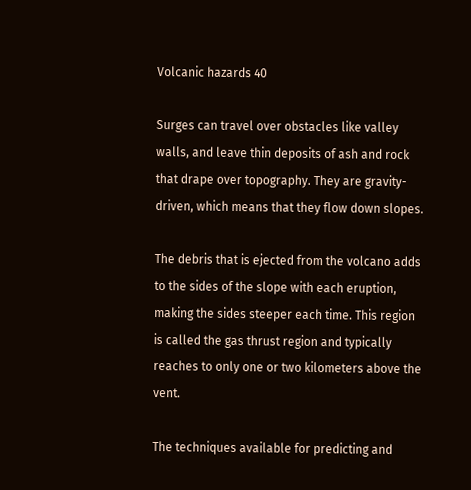Volcanic hazards 40

Surges can travel over obstacles like valley walls, and leave thin deposits of ash and rock that drape over topography. They are gravity-driven, which means that they flow down slopes.

The debris that is ejected from the volcano adds to the sides of the slope with each eruption, making the sides steeper each time. This region is called the gas thrust region and typically reaches to only one or two kilometers above the vent.

The techniques available for predicting and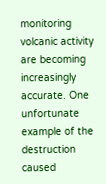monitoring volcanic activity are becoming increasingly accurate. One unfortunate example of the destruction caused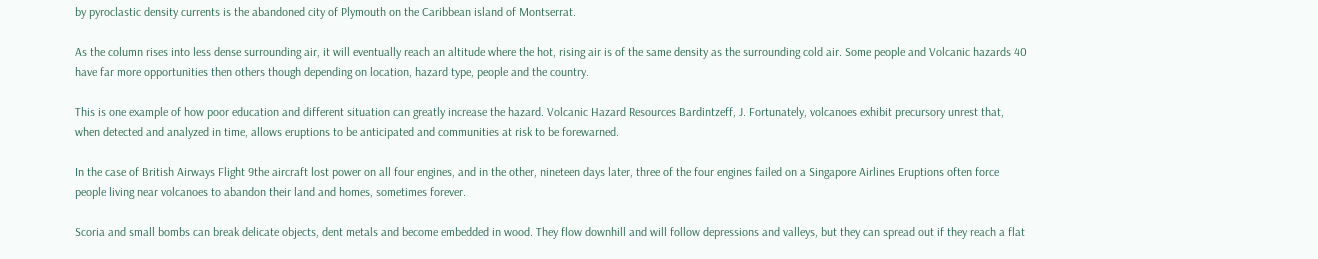by pyroclastic density currents is the abandoned city of Plymouth on the Caribbean island of Montserrat.

As the column rises into less dense surrounding air, it will eventually reach an altitude where the hot, rising air is of the same density as the surrounding cold air. Some people and Volcanic hazards 40 have far more opportunities then others though depending on location, hazard type, people and the country.

This is one example of how poor education and different situation can greatly increase the hazard. Volcanic Hazard Resources Bardintzeff, J. Fortunately, volcanoes exhibit precursory unrest that, when detected and analyzed in time, allows eruptions to be anticipated and communities at risk to be forewarned.

In the case of British Airways Flight 9the aircraft lost power on all four engines, and in the other, nineteen days later, three of the four engines failed on a Singapore Airlines Eruptions often force people living near volcanoes to abandon their land and homes, sometimes forever.

Scoria and small bombs can break delicate objects, dent metals and become embedded in wood. They flow downhill and will follow depressions and valleys, but they can spread out if they reach a flat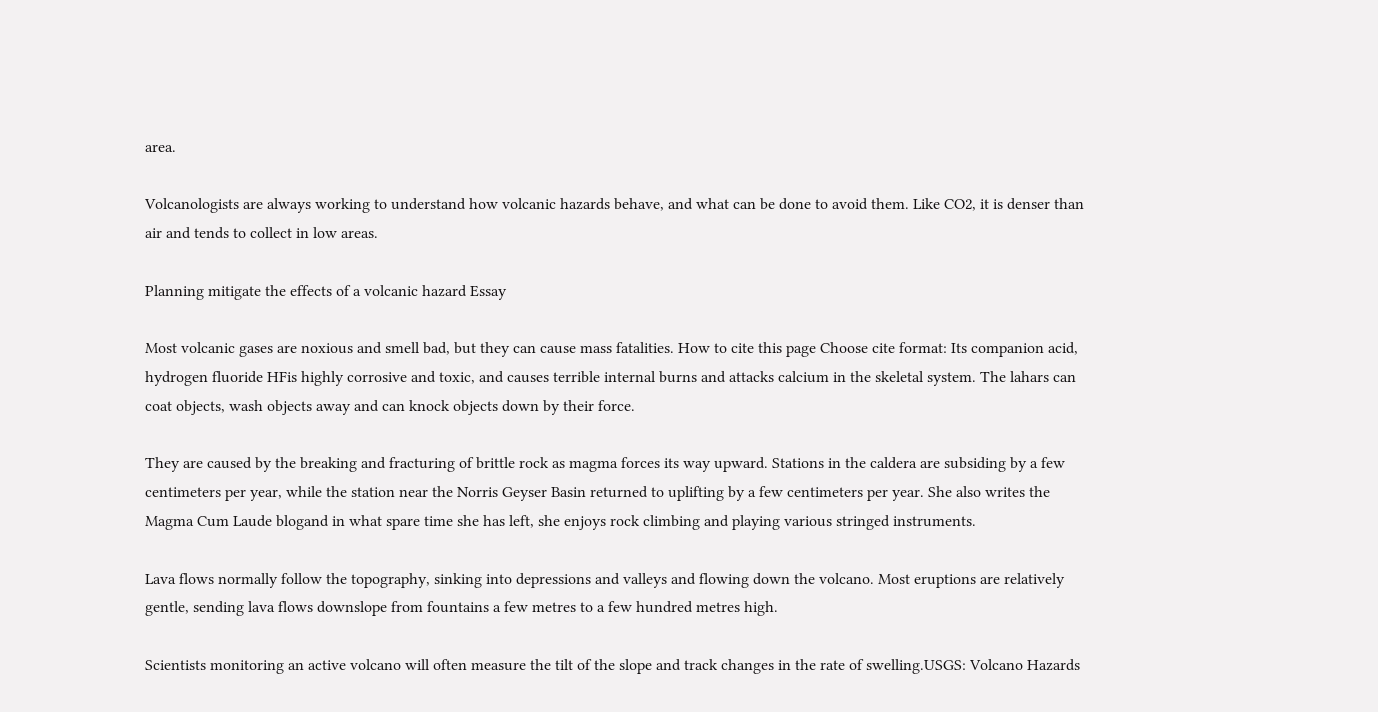area.

Volcanologists are always working to understand how volcanic hazards behave, and what can be done to avoid them. Like CO2, it is denser than air and tends to collect in low areas.

Planning mitigate the effects of a volcanic hazard Essay

Most volcanic gases are noxious and smell bad, but they can cause mass fatalities. How to cite this page Choose cite format: Its companion acid, hydrogen fluoride HFis highly corrosive and toxic, and causes terrible internal burns and attacks calcium in the skeletal system. The lahars can coat objects, wash objects away and can knock objects down by their force.

They are caused by the breaking and fracturing of brittle rock as magma forces its way upward. Stations in the caldera are subsiding by a few centimeters per year, while the station near the Norris Geyser Basin returned to uplifting by a few centimeters per year. She also writes the Magma Cum Laude blogand in what spare time she has left, she enjoys rock climbing and playing various stringed instruments.

Lava flows normally follow the topography, sinking into depressions and valleys and flowing down the volcano. Most eruptions are relatively gentle, sending lava flows downslope from fountains a few metres to a few hundred metres high.

Scientists monitoring an active volcano will often measure the tilt of the slope and track changes in the rate of swelling.USGS: Volcano Hazards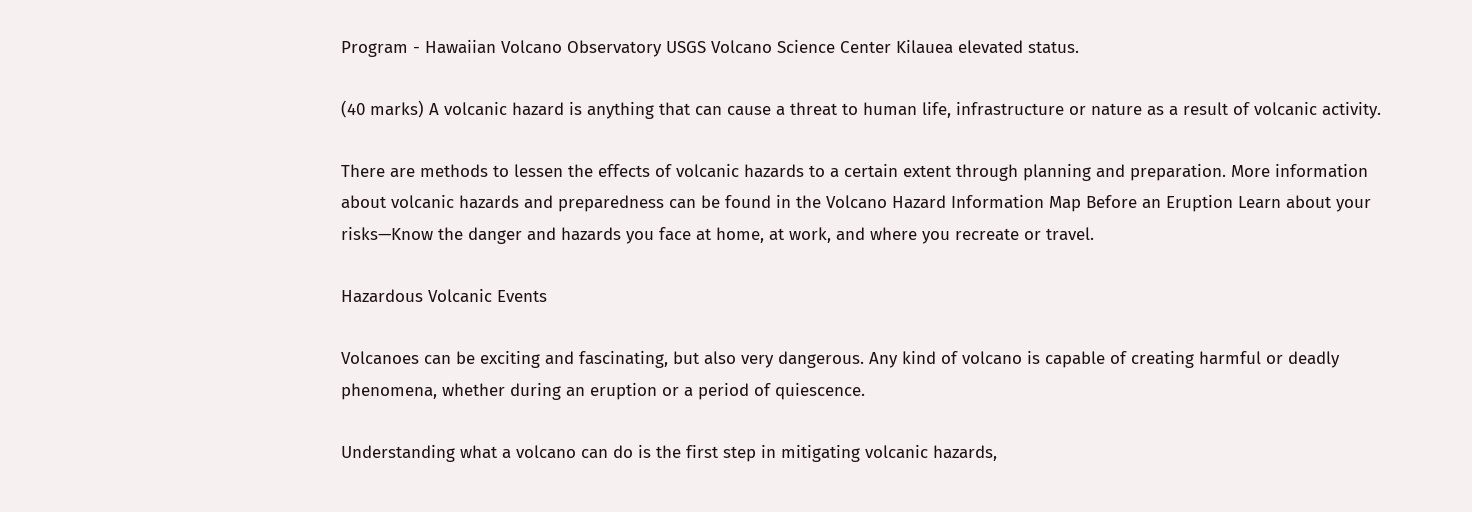Program - Hawaiian Volcano Observatory USGS Volcano Science Center Kilauea elevated status.

(40 marks) A volcanic hazard is anything that can cause a threat to human life, infrastructure or nature as a result of volcanic activity.

There are methods to lessen the effects of volcanic hazards to a certain extent through planning and preparation. More information about volcanic hazards and preparedness can be found in the Volcano Hazard Information Map Before an Eruption Learn about your risks—Know the danger and hazards you face at home, at work, and where you recreate or travel.

Hazardous Volcanic Events

Volcanoes can be exciting and fascinating, but also very dangerous. Any kind of volcano is capable of creating harmful or deadly phenomena, whether during an eruption or a period of quiescence.

Understanding what a volcano can do is the first step in mitigating volcanic hazards,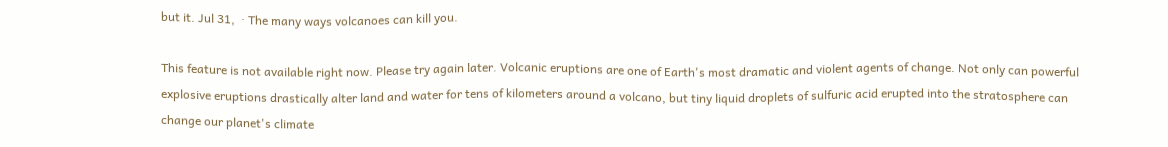but it. Jul 31,  · The many ways volcanoes can kill you.

This feature is not available right now. Please try again later. Volcanic eruptions are one of Earth's most dramatic and violent agents of change. Not only can powerful explosive eruptions drastically alter land and water for tens of kilometers around a volcano, but tiny liquid droplets of sulfuric acid erupted into the stratosphere can change our planet's climate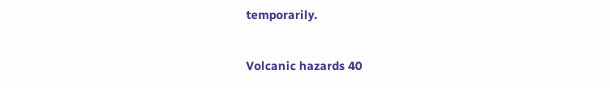temporarily.

Volcanic hazards 40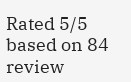Rated 5/5 based on 84 review